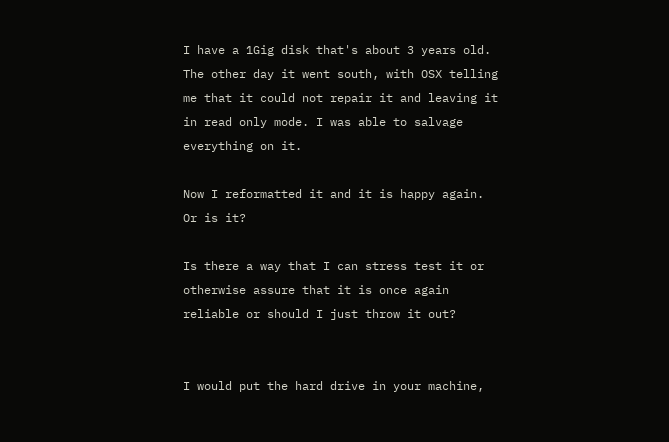I have a 1Gig disk that's about 3 years old. The other day it went south, with OSX telling me that it could not repair it and leaving it in read only mode. I was able to salvage everything on it.

Now I reformatted it and it is happy again. Or is it?

Is there a way that I can stress test it or otherwise assure that it is once again reliable or should I just throw it out?


I would put the hard drive in your machine,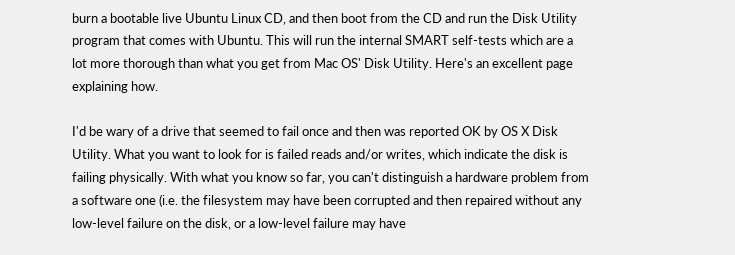burn a bootable live Ubuntu Linux CD, and then boot from the CD and run the Disk Utility program that comes with Ubuntu. This will run the internal SMART self-tests which are a lot more thorough than what you get from Mac OS' Disk Utility. Here's an excellent page explaining how.

I'd be wary of a drive that seemed to fail once and then was reported OK by OS X Disk Utility. What you want to look for is failed reads and/or writes, which indicate the disk is failing physically. With what you know so far, you can't distinguish a hardware problem from a software one (i.e. the filesystem may have been corrupted and then repaired without any low-level failure on the disk, or a low-level failure may have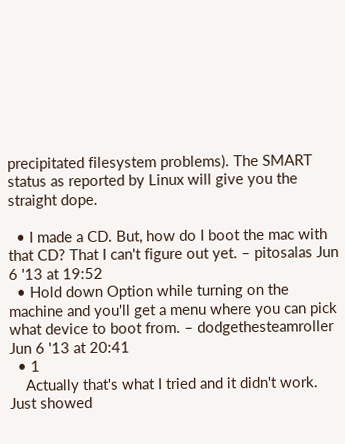precipitated filesystem problems). The SMART status as reported by Linux will give you the straight dope.

  • I made a CD. But, how do I boot the mac with that CD? That I can't figure out yet. – pitosalas Jun 6 '13 at 19:52
  • Hold down Option while turning on the machine and you'll get a menu where you can pick what device to boot from. – dodgethesteamroller Jun 6 '13 at 20:41
  • 1
    Actually that's what I tried and it didn't work. Just showed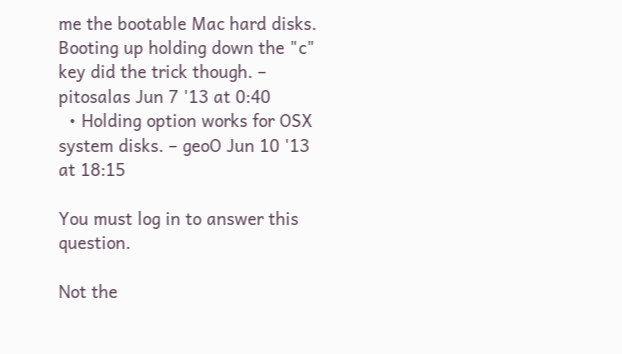me the bootable Mac hard disks. Booting up holding down the "c" key did the trick though. – pitosalas Jun 7 '13 at 0:40
  • Holding option works for OSX system disks. – geoO Jun 10 '13 at 18:15

You must log in to answer this question.

Not the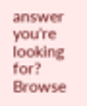answer you're looking for? Browse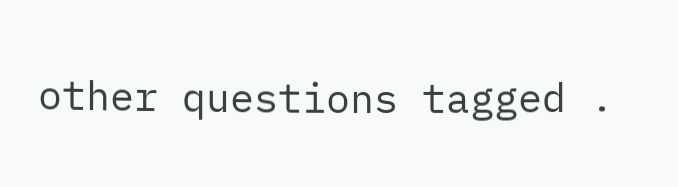other questions tagged .